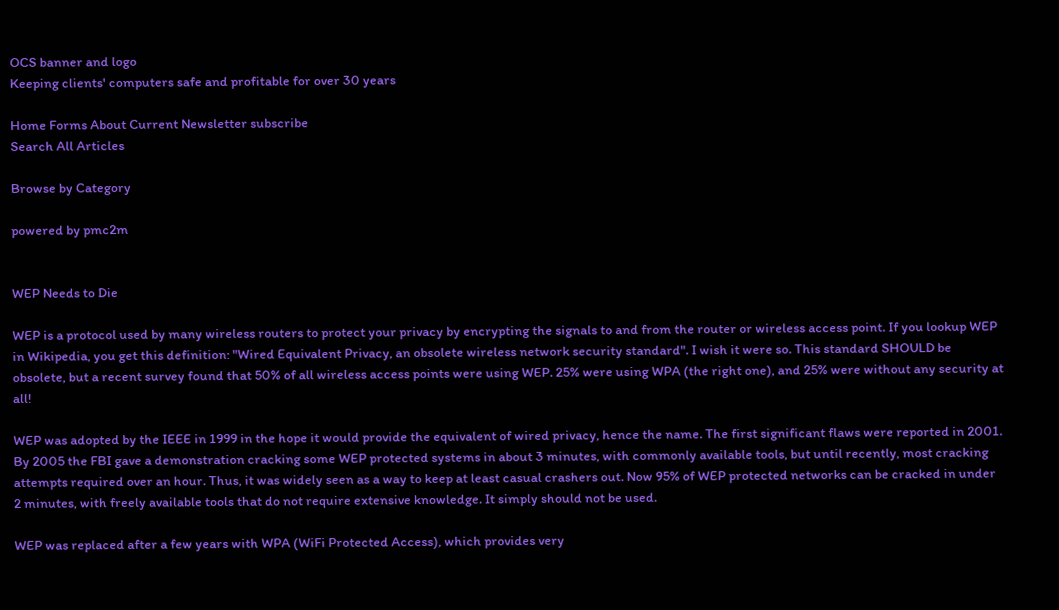OCS banner and logo
Keeping clients' computers safe and profitable for over 30 years

Home Forms About Current Newsletter subscribe
Search All Articles

Browse by Category

powered by pmc2m


WEP Needs to Die

WEP is a protocol used by many wireless routers to protect your privacy by encrypting the signals to and from the router or wireless access point. If you lookup WEP in Wikipedia, you get this definition: "Wired Equivalent Privacy, an obsolete wireless network security standard". I wish it were so. This standard SHOULD be obsolete, but a recent survey found that 50% of all wireless access points were using WEP. 25% were using WPA (the right one), and 25% were without any security at all!

WEP was adopted by the IEEE in 1999 in the hope it would provide the equivalent of wired privacy, hence the name. The first significant flaws were reported in 2001. By 2005 the FBI gave a demonstration cracking some WEP protected systems in about 3 minutes, with commonly available tools, but until recently, most cracking attempts required over an hour. Thus, it was widely seen as a way to keep at least casual crashers out. Now 95% of WEP protected networks can be cracked in under 2 minutes, with freely available tools that do not require extensive knowledge. It simply should not be used.

WEP was replaced after a few years with WPA (WiFi Protected Access), which provides very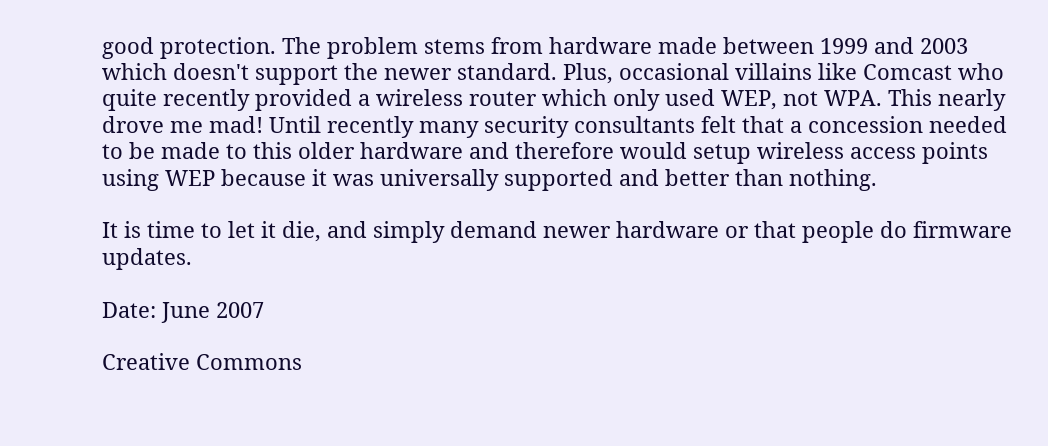good protection. The problem stems from hardware made between 1999 and 2003 which doesn't support the newer standard. Plus, occasional villains like Comcast who quite recently provided a wireless router which only used WEP, not WPA. This nearly drove me mad! Until recently many security consultants felt that a concession needed to be made to this older hardware and therefore would setup wireless access points using WEP because it was universally supported and better than nothing.

It is time to let it die, and simply demand newer hardware or that people do firmware updates.

Date: June 2007

Creative Commons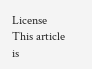License
This article is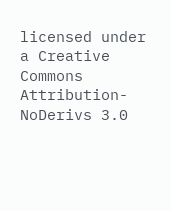licensed under a Creative Commons Attribution-NoDerivs 3.0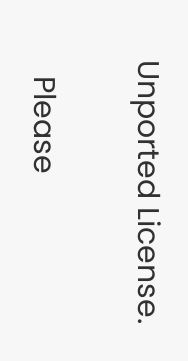Unported License.

  Please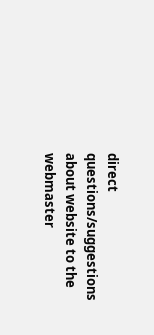direct questions/suggestions about website to the webmaster